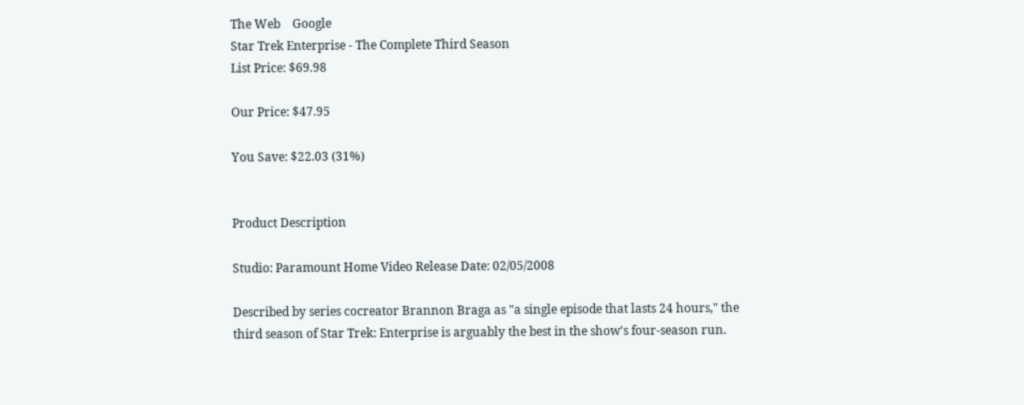The Web    Google
Star Trek Enterprise - The Complete Third Season
List Price: $69.98

Our Price: $47.95

You Save: $22.03 (31%)


Product Description

Studio: Paramount Home Video Release Date: 02/05/2008

Described by series cocreator Brannon Braga as "a single episode that lasts 24 hours," the third season of Star Trek: Enterprise is arguably the best in the show's four-season run.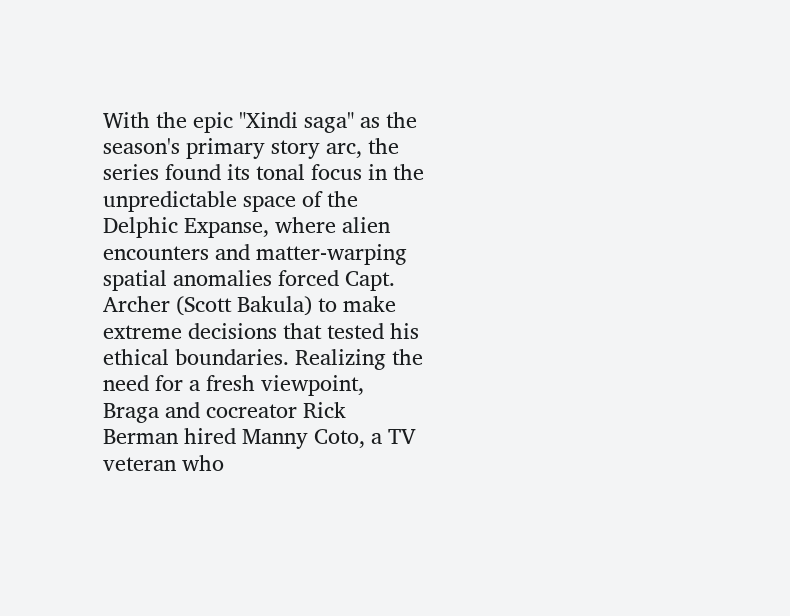With the epic "Xindi saga" as the season's primary story arc, the series found its tonal focus in the unpredictable space of the Delphic Expanse, where alien encounters and matter-warping spatial anomalies forced Capt. Archer (Scott Bakula) to make extreme decisions that tested his ethical boundaries. Realizing the need for a fresh viewpoint, Braga and cocreator Rick Berman hired Manny Coto, a TV veteran who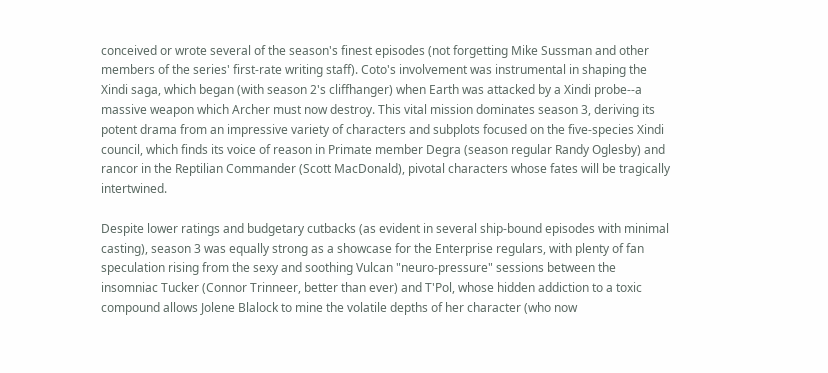conceived or wrote several of the season's finest episodes (not forgetting Mike Sussman and other members of the series' first-rate writing staff). Coto's involvement was instrumental in shaping the Xindi saga, which began (with season 2's cliffhanger) when Earth was attacked by a Xindi probe--a massive weapon which Archer must now destroy. This vital mission dominates season 3, deriving its potent drama from an impressive variety of characters and subplots focused on the five-species Xindi council, which finds its voice of reason in Primate member Degra (season regular Randy Oglesby) and rancor in the Reptilian Commander (Scott MacDonald), pivotal characters whose fates will be tragically intertwined.

Despite lower ratings and budgetary cutbacks (as evident in several ship-bound episodes with minimal casting), season 3 was equally strong as a showcase for the Enterprise regulars, with plenty of fan speculation rising from the sexy and soothing Vulcan "neuro-pressure" sessions between the insomniac Tucker (Connor Trinneer, better than ever) and T'Pol, whose hidden addiction to a toxic compound allows Jolene Blalock to mine the volatile depths of her character (who now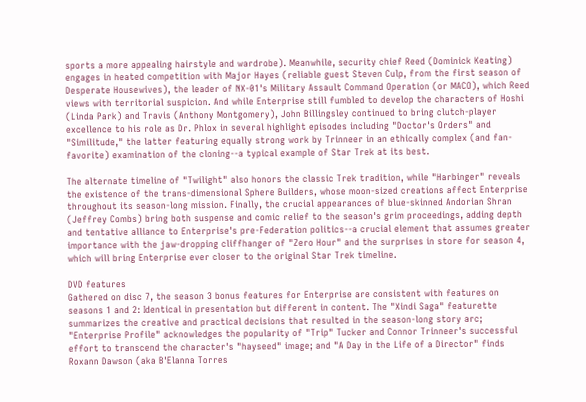sports a more appealing hairstyle and wardrobe). Meanwhile, security chief Reed (Dominick Keating) engages in heated competition with Major Hayes (reliable guest Steven Culp, from the first season of Desperate Housewives), the leader of NX-01's Military Assault Command Operation (or MACO), which Reed views with territorial suspicion. And while Enterprise still fumbled to develop the characters of Hoshi (Linda Park) and Travis (Anthony Montgomery), John Billingsley continued to bring clutch-player excellence to his role as Dr. Phlox in several highlight episodes including "Doctor's Orders" and "Similitude," the latter featuring equally strong work by Trinneer in an ethically complex (and fan-favorite) examination of the cloning--a typical example of Star Trek at its best.

The alternate timeline of "Twilight" also honors the classic Trek tradition, while "Harbinger" reveals the existence of the trans-dimensional Sphere Builders, whose moon-sized creations affect Enterprise throughout its season-long mission. Finally, the crucial appearances of blue-skinned Andorian Shran (Jeffrey Combs) bring both suspense and comic relief to the season's grim proceedings, adding depth and tentative alliance to Enterprise's pre-Federation politics--a crucial element that assumes greater importance with the jaw-dropping cliffhanger of "Zero Hour" and the surprises in store for season 4, which will bring Enterprise ever closer to the original Star Trek timeline.

DVD features
Gathered on disc 7, the season 3 bonus features for Enterprise are consistent with features on seasons 1 and 2: Identical in presentation but different in content. The "Xindi Saga" featurette summarizes the creative and practical decisions that resulted in the season-long story arc; "Enterprise Profile" acknowledges the popularity of "Trip" Tucker and Connor Trinneer's successful effort to transcend the character's "hayseed" image; and "A Day in the Life of a Director" finds Roxann Dawson (aka B'Elanna Torres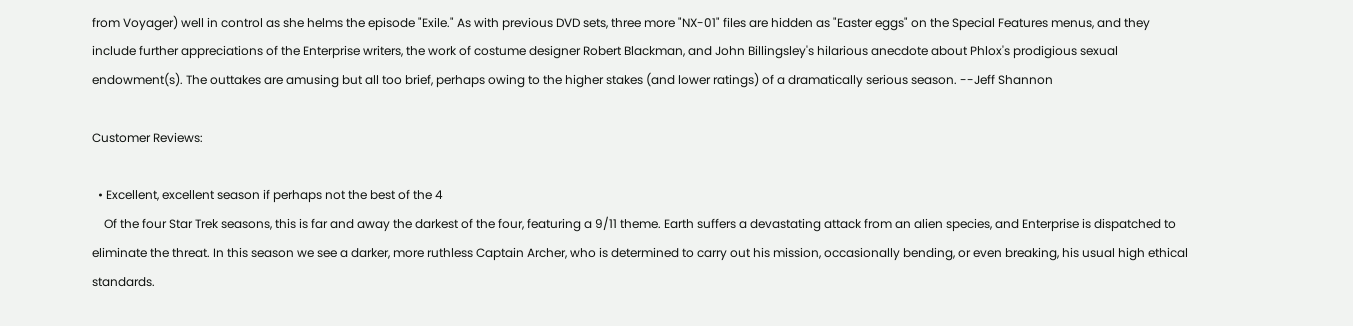from Voyager) well in control as she helms the episode "Exile." As with previous DVD sets, three more "NX-01" files are hidden as "Easter eggs" on the Special Features menus, and they include further appreciations of the Enterprise writers, the work of costume designer Robert Blackman, and John Billingsley's hilarious anecdote about Phlox's prodigious sexual endowment(s). The outtakes are amusing but all too brief, perhaps owing to the higher stakes (and lower ratings) of a dramatically serious season. --Jeff Shannon

Customer Reviews:

  • Excellent, excellent season if perhaps not the best of the 4
    Of the four Star Trek seasons, this is far and away the darkest of the four, featuring a 9/11 theme. Earth suffers a devastating attack from an alien species, and Enterprise is dispatched to eliminate the threat. In this season we see a darker, more ruthless Captain Archer, who is determined to carry out his mission, occasionally bending, or even breaking, his usual high ethical standards.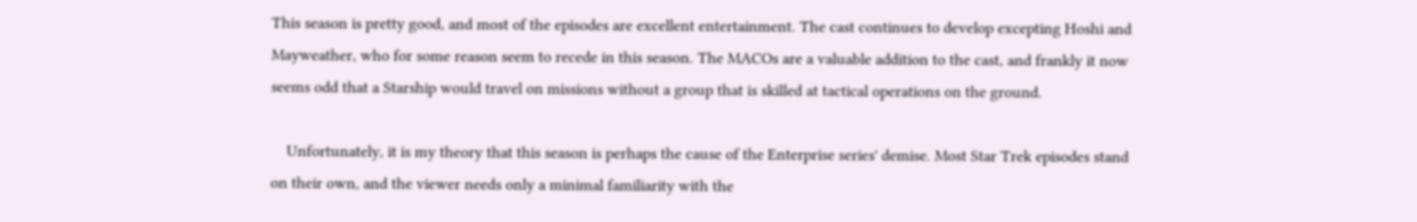This season is pretty good, and most of the episodes are excellent entertainment. The cast continues to develop excepting Hoshi and Mayweather, who for some reason seem to recede in this season. The MACOs are a valuable addition to the cast, and frankly it now seems odd that a Starship would travel on missions without a group that is skilled at tactical operations on the ground.

    Unfortunately, it is my theory that this season is perhaps the cause of the Enterprise series' demise. Most Star Trek episodes stand on their own, and the viewer needs only a minimal familiarity with the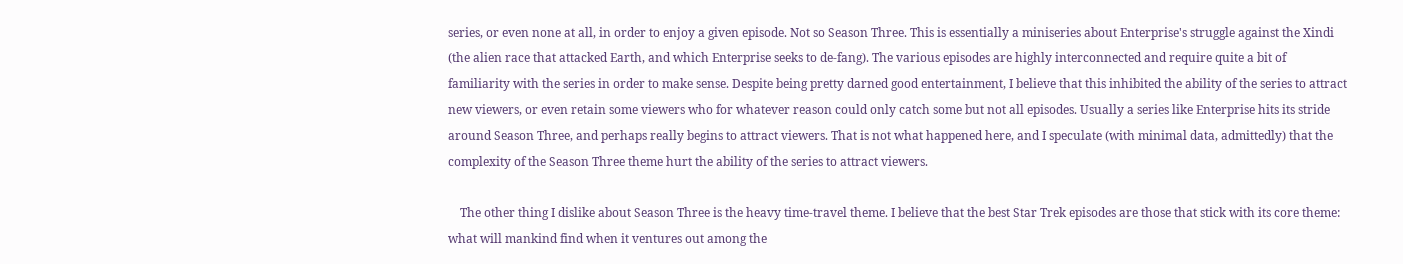series, or even none at all, in order to enjoy a given episode. Not so Season Three. This is essentially a miniseries about Enterprise's struggle against the Xindi (the alien race that attacked Earth, and which Enterprise seeks to de-fang). The various episodes are highly interconnected and require quite a bit of familiarity with the series in order to make sense. Despite being pretty darned good entertainment, I believe that this inhibited the ability of the series to attract new viewers, or even retain some viewers who for whatever reason could only catch some but not all episodes. Usually a series like Enterprise hits its stride around Season Three, and perhaps really begins to attract viewers. That is not what happened here, and I speculate (with minimal data, admittedly) that the complexity of the Season Three theme hurt the ability of the series to attract viewers.

    The other thing I dislike about Season Three is the heavy time-travel theme. I believe that the best Star Trek episodes are those that stick with its core theme: what will mankind find when it ventures out among the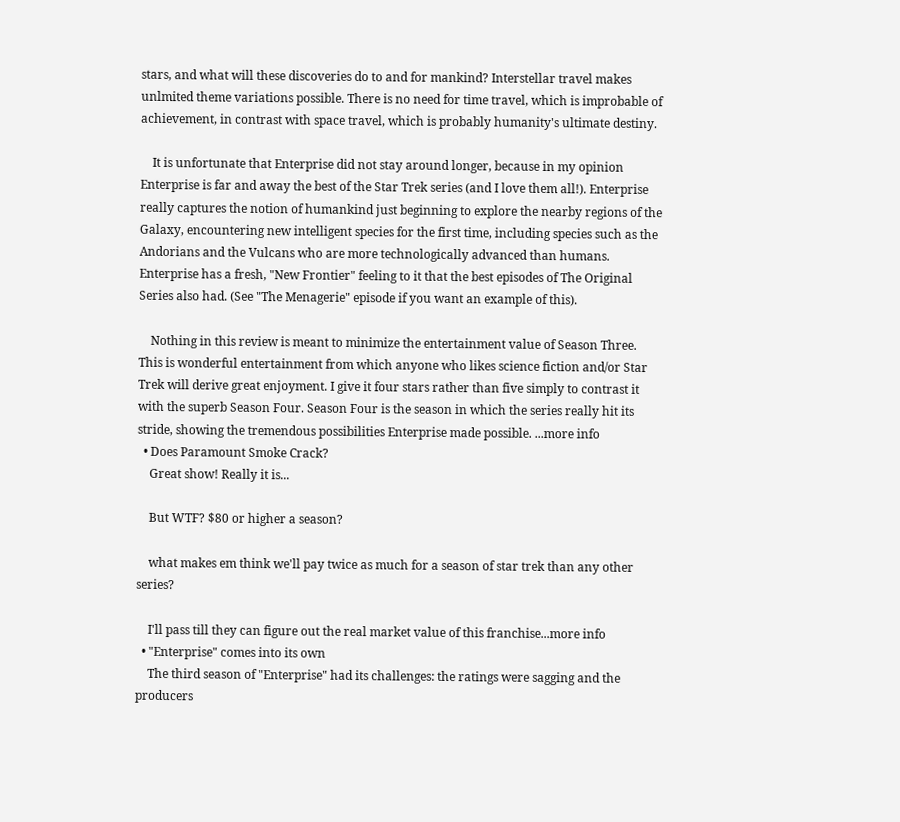stars, and what will these discoveries do to and for mankind? Interstellar travel makes unlmited theme variations possible. There is no need for time travel, which is improbable of achievement, in contrast with space travel, which is probably humanity's ultimate destiny.

    It is unfortunate that Enterprise did not stay around longer, because in my opinion Enterprise is far and away the best of the Star Trek series (and I love them all!). Enterprise really captures the notion of humankind just beginning to explore the nearby regions of the Galaxy, encountering new intelligent species for the first time, including species such as the Andorians and the Vulcans who are more technologically advanced than humans. Enterprise has a fresh, "New Frontier" feeling to it that the best episodes of The Original Series also had. (See "The Menagerie" episode if you want an example of this).

    Nothing in this review is meant to minimize the entertainment value of Season Three. This is wonderful entertainment from which anyone who likes science fiction and/or Star Trek will derive great enjoyment. I give it four stars rather than five simply to contrast it with the superb Season Four. Season Four is the season in which the series really hit its stride, showing the tremendous possibilities Enterprise made possible. ...more info
  • Does Paramount Smoke Crack?
    Great show! Really it is...

    But WTF? $80 or higher a season?

    what makes em think we'll pay twice as much for a season of star trek than any other series?

    I'll pass till they can figure out the real market value of this franchise...more info
  • "Enterprise" comes into its own
    The third season of "Enterprise" had its challenges: the ratings were sagging and the producers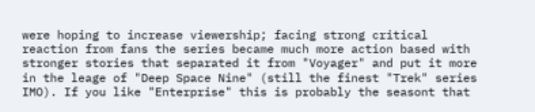were hoping to increase viewership; facing strong critical reaction from fans the series became much more action based with stronger stories that separated it from "Voyager" and put it more in the leage of "Deep Space Nine" (still the finest "Trek" series IMO). If you like "Enterprise" this is probably the seasont that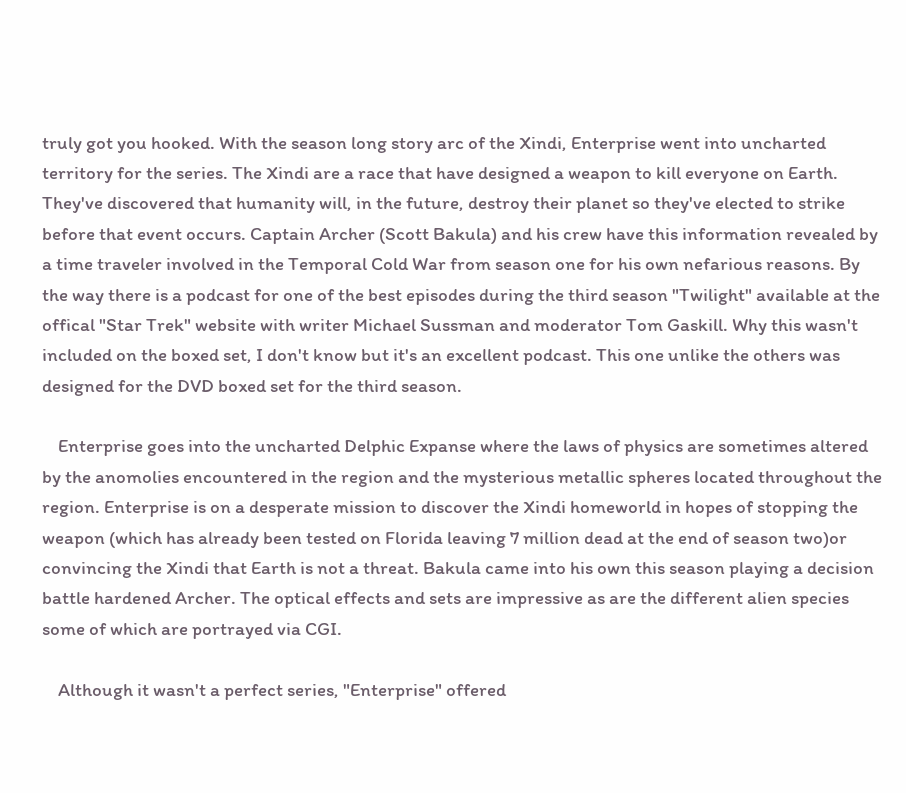truly got you hooked. With the season long story arc of the Xindi, Enterprise went into uncharted territory for the series. The Xindi are a race that have designed a weapon to kill everyone on Earth. They've discovered that humanity will, in the future, destroy their planet so they've elected to strike before that event occurs. Captain Archer (Scott Bakula) and his crew have this information revealed by a time traveler involved in the Temporal Cold War from season one for his own nefarious reasons. By the way there is a podcast for one of the best episodes during the third season "Twilight" available at the offical "Star Trek" website with writer Michael Sussman and moderator Tom Gaskill. Why this wasn't included on the boxed set, I don't know but it's an excellent podcast. This one unlike the others was designed for the DVD boxed set for the third season.

    Enterprise goes into the uncharted Delphic Expanse where the laws of physics are sometimes altered by the anomolies encountered in the region and the mysterious metallic spheres located throughout the region. Enterprise is on a desperate mission to discover the Xindi homeworld in hopes of stopping the weapon (which has already been tested on Florida leaving 7 million dead at the end of season two)or convincing the Xindi that Earth is not a threat. Bakula came into his own this season playing a decision battle hardened Archer. The optical effects and sets are impressive as are the different alien species some of which are portrayed via CGI.

    Although it wasn't a perfect series, "Enterprise" offered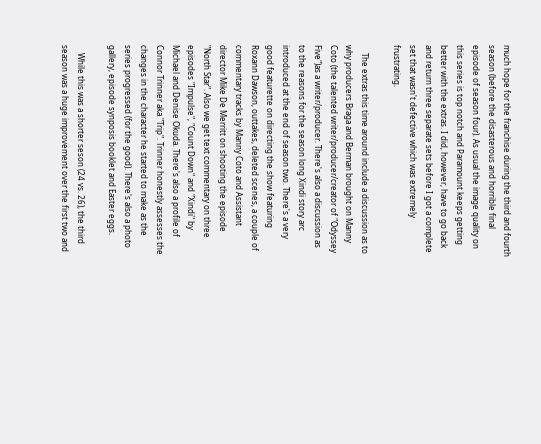much hope for the franchise during the third and fourth season (before the disasterous and horrible final episode of season four). As usual the image quality on this series is top notch and Paramount keeps getting better with the extras. I did, however, have to go back and return three separate sets before I got a complete set that wasn't defective which was extremely frustrating.

    The extras this time around include a discussion as to why producers Braga and Berman brought on Manny Coto (the talented writer/producer/creator of "Odyssey Five")as a writer/producer. There's also a discussion as to the reasons for the season long Xindi story arc introduced at the end of season two. There's a very good featurette on directing the show featuring Roxann Dawson, outtakes, deleted scenes, a couple of commentary tracks by Manny Coto and Assistant director Mike De Merritt on shooting the episode "North Star". Also we get text commentary on three episodes "Impulse", "Count Down" and "Xindi" by Michael and Denise Okuda. There's also a profile of Connor Trinner aka "Trip". Trinner honestly assesses the changes in the character he started to make as the series progressed (for the good). There's also a photo gallery, episode synposis booklet and Easter eggs.

    While this was a shorter seson (24 vs. 26), the third season was a huge improvement over the first two and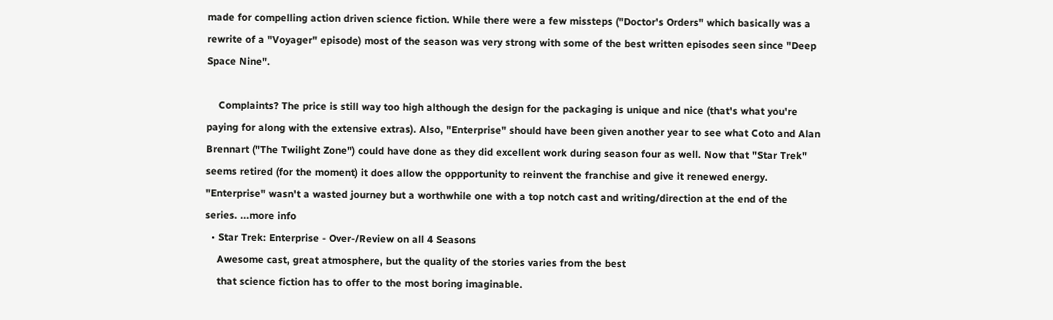made for compelling action driven science fiction. While there were a few missteps ("Doctor's Orders" which basically was a rewrite of a "Voyager" episode) most of the season was very strong with some of the best written episodes seen since "Deep Space Nine".

    Complaints? The price is still way too high although the design for the packaging is unique and nice (that's what you're paying for along with the extensive extras). Also, "Enterprise" should have been given another year to see what Coto and Alan Brennart ("The Twilight Zone") could have done as they did excellent work during season four as well. Now that "Star Trek" seems retired (for the moment) it does allow the oppportunity to reinvent the franchise and give it renewed energy. "Enterprise" wasn't a wasted journey but a worthwhile one with a top notch cast and writing/direction at the end of the series. ...more info
  • Star Trek: Enterprise - Over-/Review on all 4 Seasons
    Awesome cast, great atmosphere, but the quality of the stories varies from the best
    that science fiction has to offer to the most boring imaginable.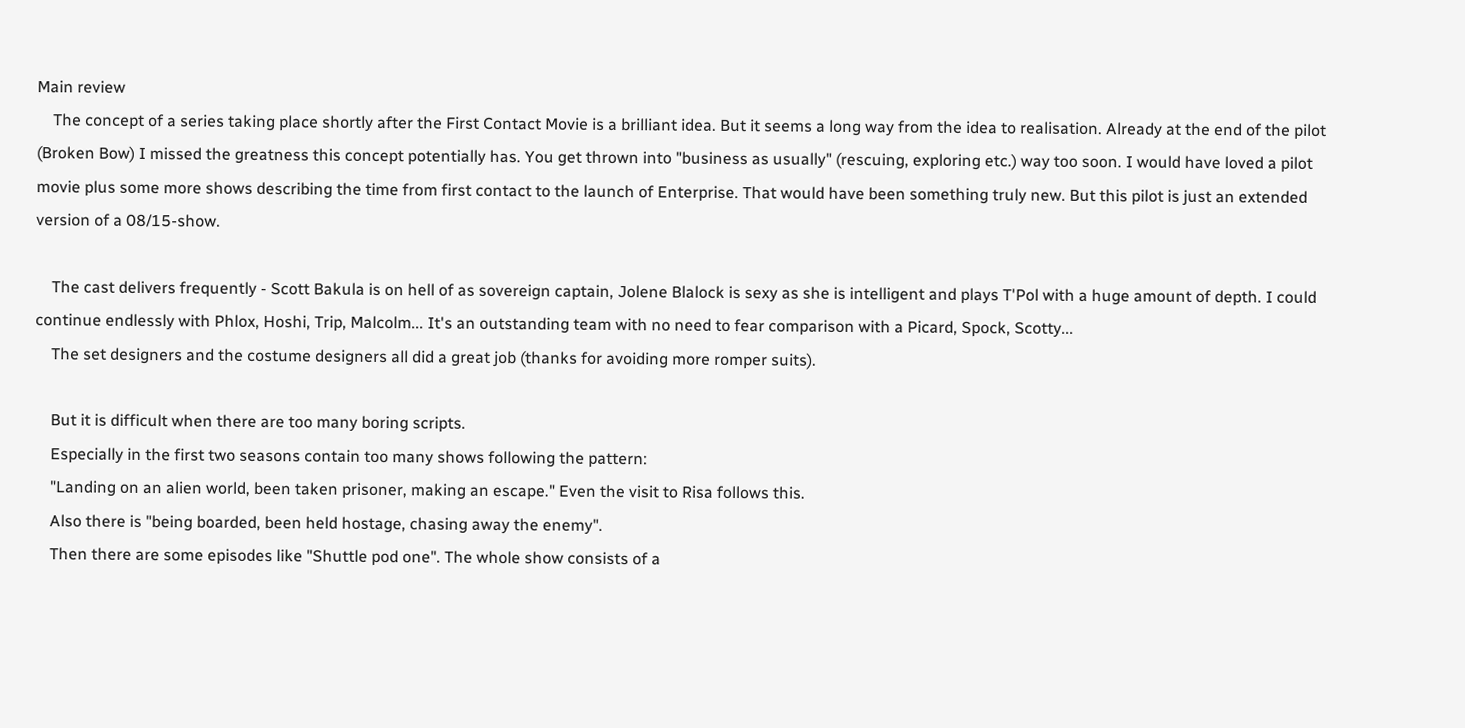Main review
    The concept of a series taking place shortly after the First Contact Movie is a brilliant idea. But it seems a long way from the idea to realisation. Already at the end of the pilot (Broken Bow) I missed the greatness this concept potentially has. You get thrown into "business as usually" (rescuing, exploring etc.) way too soon. I would have loved a pilot movie plus some more shows describing the time from first contact to the launch of Enterprise. That would have been something truly new. But this pilot is just an extended version of a 08/15-show.

    The cast delivers frequently - Scott Bakula is on hell of as sovereign captain, Jolene Blalock is sexy as she is intelligent and plays T'Pol with a huge amount of depth. I could continue endlessly with Phlox, Hoshi, Trip, Malcolm... It's an outstanding team with no need to fear comparison with a Picard, Spock, Scotty...
    The set designers and the costume designers all did a great job (thanks for avoiding more romper suits).

    But it is difficult when there are too many boring scripts.
    Especially in the first two seasons contain too many shows following the pattern:
    "Landing on an alien world, been taken prisoner, making an escape." Even the visit to Risa follows this.
    Also there is "being boarded, been held hostage, chasing away the enemy".
    Then there are some episodes like "Shuttle pod one". The whole show consists of a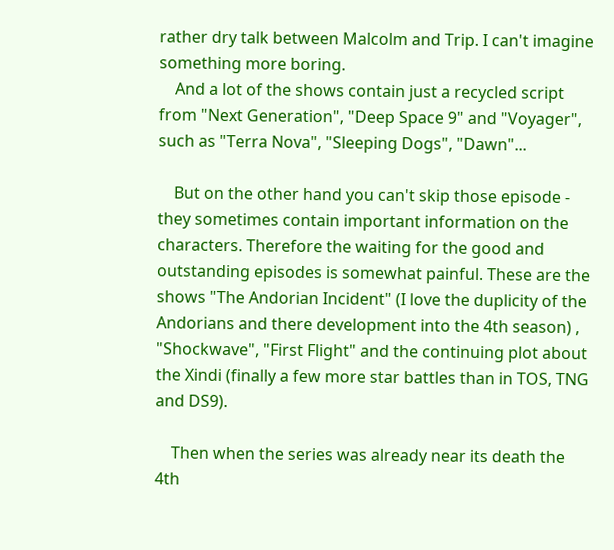rather dry talk between Malcolm and Trip. I can't imagine something more boring.
    And a lot of the shows contain just a recycled script from "Next Generation", "Deep Space 9" and "Voyager", such as "Terra Nova", "Sleeping Dogs", "Dawn"...

    But on the other hand you can't skip those episode - they sometimes contain important information on the characters. Therefore the waiting for the good and outstanding episodes is somewhat painful. These are the shows "The Andorian Incident" (I love the duplicity of the Andorians and there development into the 4th season) , "Shockwave", "First Flight" and the continuing plot about the Xindi (finally a few more star battles than in TOS, TNG and DS9).

    Then when the series was already near its death the 4th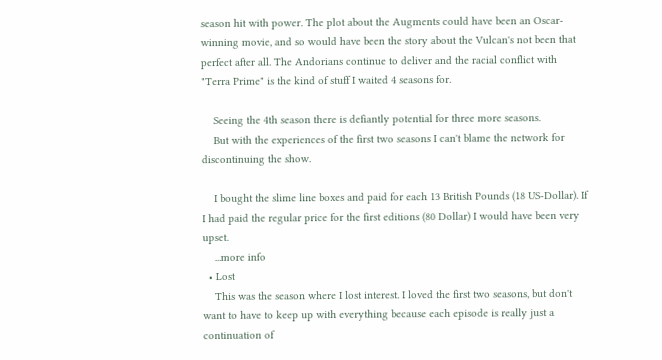season hit with power. The plot about the Augments could have been an Oscar-winning movie, and so would have been the story about the Vulcan's not been that perfect after all. The Andorians continue to deliver and the racial conflict with "Terra Prime" is the kind of stuff I waited 4 seasons for.

    Seeing the 4th season there is defiantly potential for three more seasons.
    But with the experiences of the first two seasons I can't blame the network for discontinuing the show.

    I bought the slime line boxes and paid for each 13 British Pounds (18 US-Dollar). If I had paid the regular price for the first editions (80 Dollar) I would have been very upset.
    ...more info
  • Lost
    This was the season where I lost interest. I loved the first two seasons, but don't want to have to keep up with everything because each episode is really just a continuation of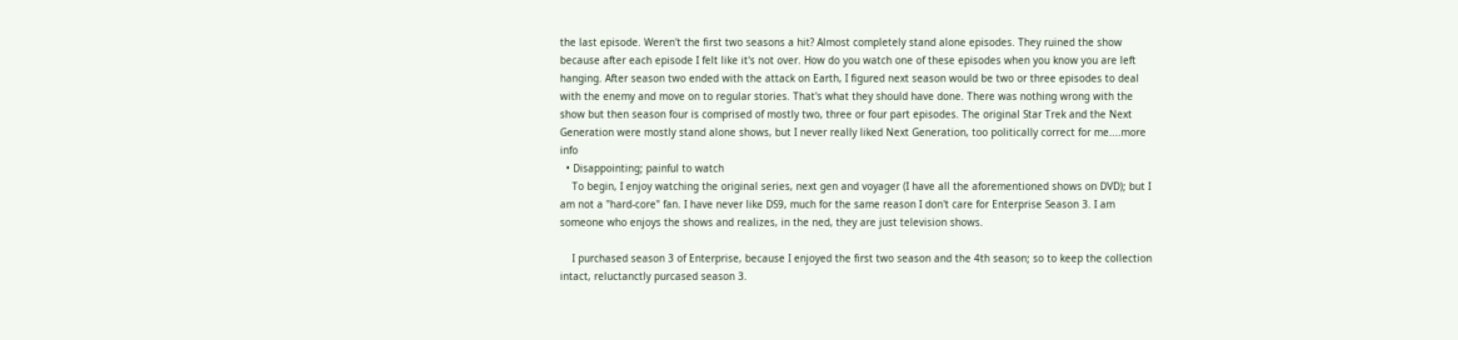the last episode. Weren't the first two seasons a hit? Almost completely stand alone episodes. They ruined the show because after each episode I felt like it's not over. How do you watch one of these episodes when you know you are left hanging. After season two ended with the attack on Earth, I figured next season would be two or three episodes to deal with the enemy and move on to regular stories. That's what they should have done. There was nothing wrong with the show but then season four is comprised of mostly two, three or four part episodes. The original Star Trek and the Next Generation were mostly stand alone shows, but I never really liked Next Generation, too politically correct for me....more info
  • Disappointing; painful to watch
    To begin, I enjoy watching the original series, next gen and voyager (I have all the aforementioned shows on DVD); but I am not a "hard-core" fan. I have never like DS9, much for the same reason I don't care for Enterprise Season 3. I am someone who enjoys the shows and realizes, in the ned, they are just television shows.

    I purchased season 3 of Enterprise, because I enjoyed the first two season and the 4th season; so to keep the collection intact, reluctanctly purcased season 3.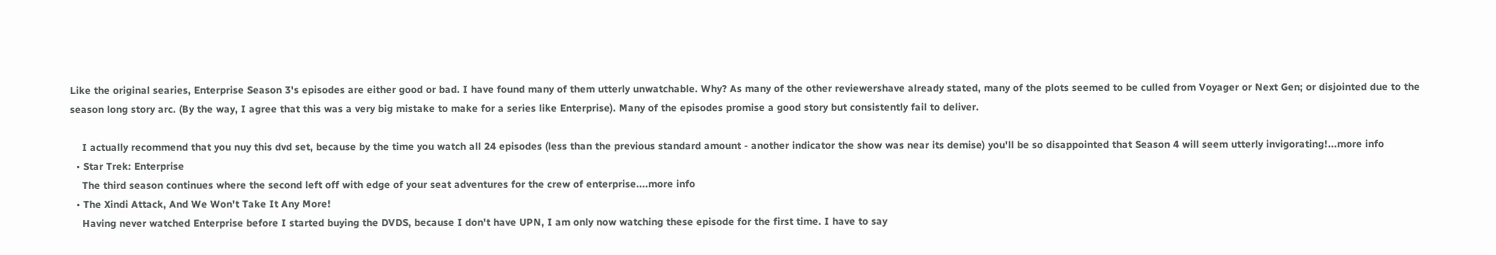Like the original searies, Enterprise Season 3's episodes are either good or bad. I have found many of them utterly unwatchable. Why? As many of the other reviewershave already stated, many of the plots seemed to be culled from Voyager or Next Gen; or disjointed due to the season long story arc. (By the way, I agree that this was a very big mistake to make for a series like Enterprise). Many of the episodes promise a good story but consistently fail to deliver.

    I actually recommend that you nuy this dvd set, because by the time you watch all 24 episodes (less than the previous standard amount - another indicator the show was near its demise) you'll be so disappointed that Season 4 will seem utterly invigorating!...more info
  • Star Trek: Enterprise
    The third season continues where the second left off with edge of your seat adventures for the crew of enterprise....more info
  • The Xindi Attack, And We Won't Take It Any More!
    Having never watched Enterprise before I started buying the DVDS, because I don't have UPN, I am only now watching these episode for the first time. I have to say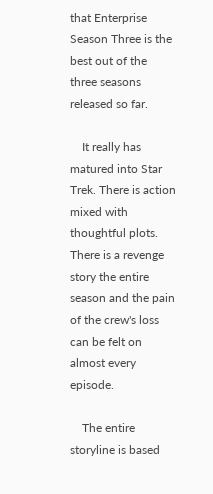that Enterprise Season Three is the best out of the three seasons released so far.

    It really has matured into Star Trek. There is action mixed with thoughtful plots. There is a revenge story the entire season and the pain of the crew's loss can be felt on almost every episode.

    The entire storyline is based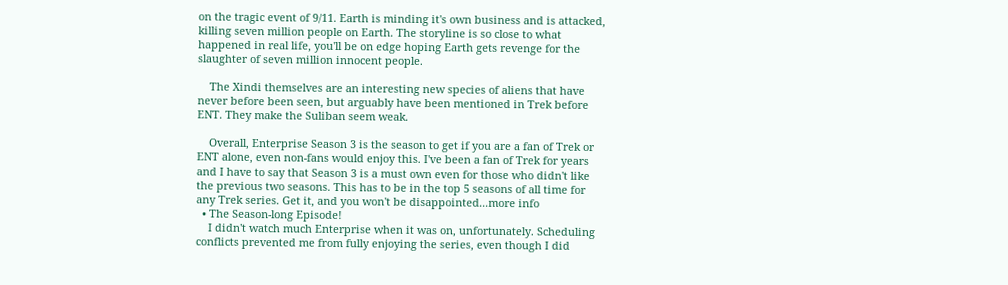on the tragic event of 9/11. Earth is minding it's own business and is attacked, killing seven million people on Earth. The storyline is so close to what happened in real life, you'll be on edge hoping Earth gets revenge for the slaughter of seven million innocent people.

    The Xindi themselves are an interesting new species of aliens that have never before been seen, but arguably have been mentioned in Trek before ENT. They make the Suliban seem weak.

    Overall, Enterprise Season 3 is the season to get if you are a fan of Trek or ENT alone, even non-fans would enjoy this. I've been a fan of Trek for years and I have to say that Season 3 is a must own even for those who didn't like the previous two seasons. This has to be in the top 5 seasons of all time for any Trek series. Get it, and you won't be disappointed...more info
  • The Season-long Episode!
    I didn't watch much Enterprise when it was on, unfortunately. Scheduling conflicts prevented me from fully enjoying the series, even though I did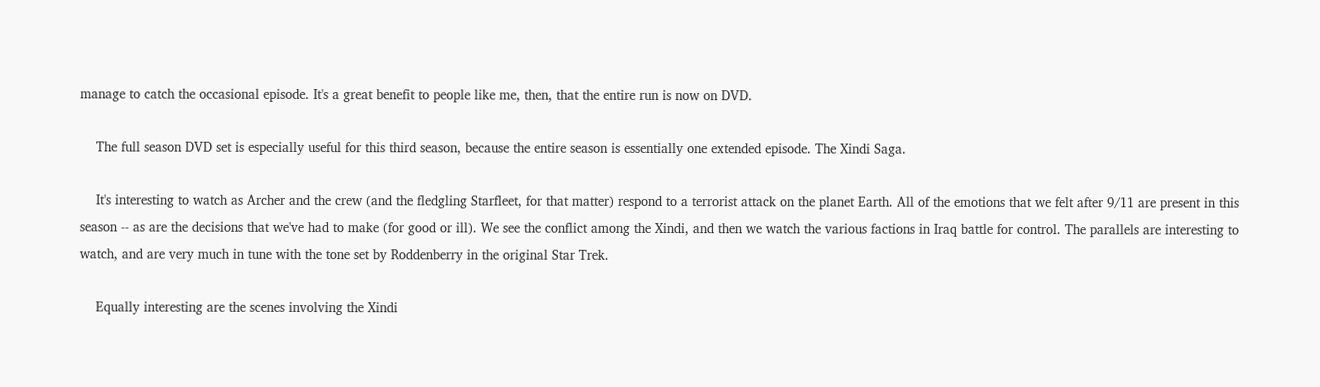manage to catch the occasional episode. It's a great benefit to people like me, then, that the entire run is now on DVD.

    The full season DVD set is especially useful for this third season, because the entire season is essentially one extended episode. The Xindi Saga.

    It's interesting to watch as Archer and the crew (and the fledgling Starfleet, for that matter) respond to a terrorist attack on the planet Earth. All of the emotions that we felt after 9/11 are present in this season -- as are the decisions that we've had to make (for good or ill). We see the conflict among the Xindi, and then we watch the various factions in Iraq battle for control. The parallels are interesting to watch, and are very much in tune with the tone set by Roddenberry in the original Star Trek.

    Equally interesting are the scenes involving the Xindi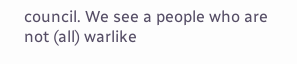council. We see a people who are not (all) warlike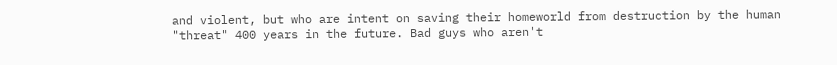and violent, but who are intent on saving their homeworld from destruction by the human "threat" 400 years in the future. Bad guys who aren't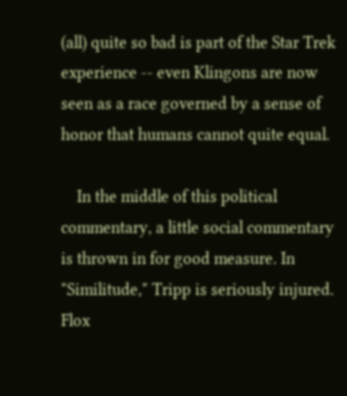(all) quite so bad is part of the Star Trek experience -- even Klingons are now seen as a race governed by a sense of honor that humans cannot quite equal.

    In the middle of this political commentary, a little social commentary is thrown in for good measure. In "Similitude," Tripp is seriously injured. Flox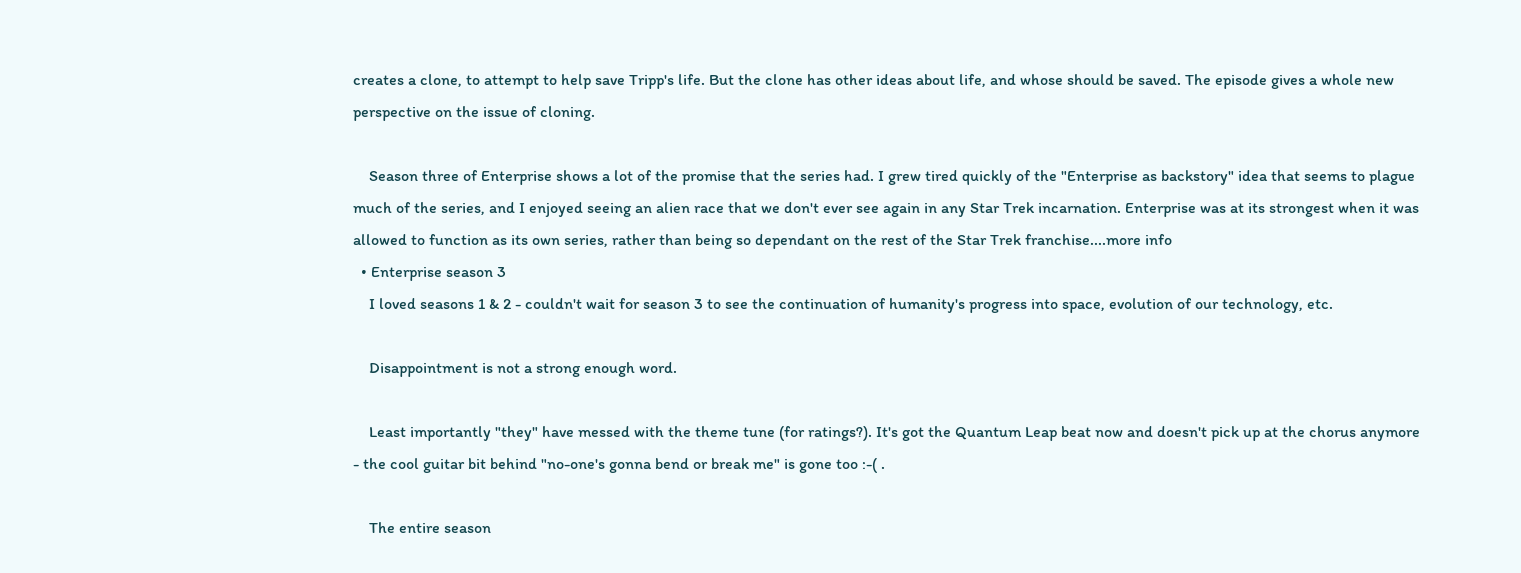creates a clone, to attempt to help save Tripp's life. But the clone has other ideas about life, and whose should be saved. The episode gives a whole new perspective on the issue of cloning.

    Season three of Enterprise shows a lot of the promise that the series had. I grew tired quickly of the "Enterprise as backstory" idea that seems to plague much of the series, and I enjoyed seeing an alien race that we don't ever see again in any Star Trek incarnation. Enterprise was at its strongest when it was allowed to function as its own series, rather than being so dependant on the rest of the Star Trek franchise....more info
  • Enterprise season 3
    I loved seasons 1 & 2 - couldn't wait for season 3 to see the continuation of humanity's progress into space, evolution of our technology, etc.

    Disappointment is not a strong enough word.

    Least importantly "they" have messed with the theme tune (for ratings?). It's got the Quantum Leap beat now and doesn't pick up at the chorus anymore - the cool guitar bit behind "no-one's gonna bend or break me" is gone too :-( .

    The entire season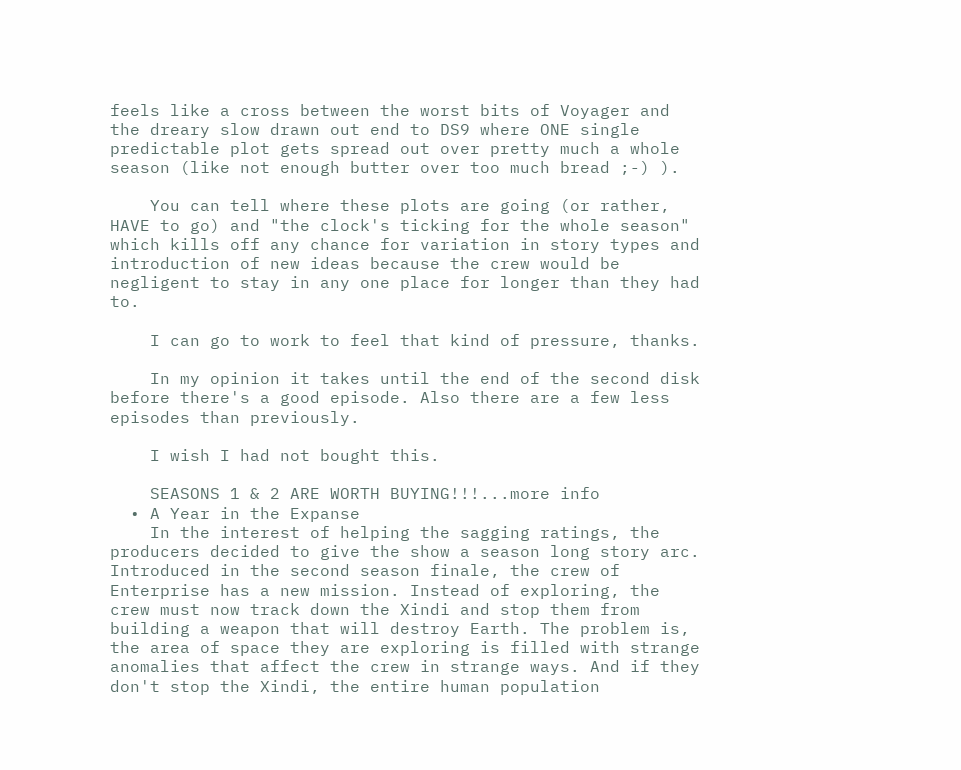feels like a cross between the worst bits of Voyager and the dreary slow drawn out end to DS9 where ONE single predictable plot gets spread out over pretty much a whole season (like not enough butter over too much bread ;-) ).

    You can tell where these plots are going (or rather, HAVE to go) and "the clock's ticking for the whole season" which kills off any chance for variation in story types and introduction of new ideas because the crew would be negligent to stay in any one place for longer than they had to.

    I can go to work to feel that kind of pressure, thanks.

    In my opinion it takes until the end of the second disk before there's a good episode. Also there are a few less episodes than previously.

    I wish I had not bought this.

    SEASONS 1 & 2 ARE WORTH BUYING!!!...more info
  • A Year in the Expanse
    In the interest of helping the sagging ratings, the producers decided to give the show a season long story arc. Introduced in the second season finale, the crew of Enterprise has a new mission. Instead of exploring, the crew must now track down the Xindi and stop them from building a weapon that will destroy Earth. The problem is, the area of space they are exploring is filled with strange anomalies that affect the crew in strange ways. And if they don't stop the Xindi, the entire human population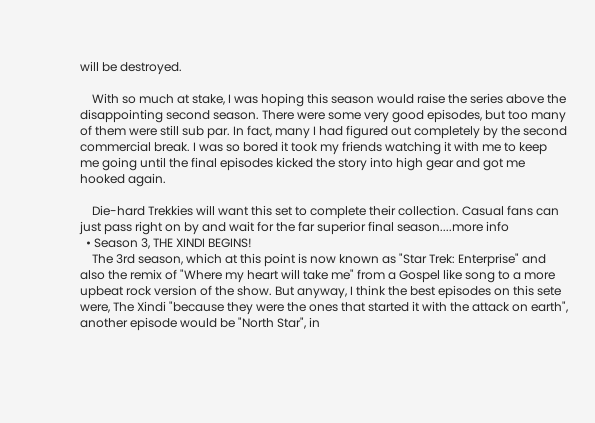will be destroyed.

    With so much at stake, I was hoping this season would raise the series above the disappointing second season. There were some very good episodes, but too many of them were still sub par. In fact, many I had figured out completely by the second commercial break. I was so bored it took my friends watching it with me to keep me going until the final episodes kicked the story into high gear and got me hooked again.

    Die-hard Trekkies will want this set to complete their collection. Casual fans can just pass right on by and wait for the far superior final season....more info
  • Season 3, THE XINDI BEGINS!
    The 3rd season, which at this point is now known as "Star Trek: Enterprise" and also the remix of "Where my heart will take me" from a Gospel like song to a more upbeat rock version of the show. But anyway, I think the best episodes on this sete were, The Xindi "because they were the ones that started it with the attack on earth", another episode would be "North Star", in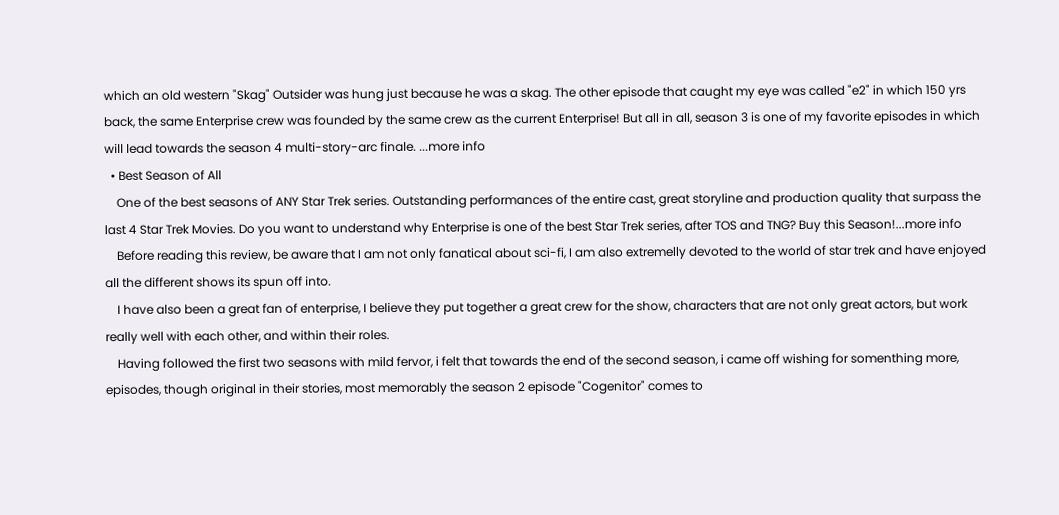which an old western "Skag" Outsider was hung just because he was a skag. The other episode that caught my eye was called "e2" in which 150 yrs back, the same Enterprise crew was founded by the same crew as the current Enterprise! But all in all, season 3 is one of my favorite episodes in which will lead towards the season 4 multi-story-arc finale. ...more info
  • Best Season of All
    One of the best seasons of ANY Star Trek series. Outstanding performances of the entire cast, great storyline and production quality that surpass the last 4 Star Trek Movies. Do you want to understand why Enterprise is one of the best Star Trek series, after TOS and TNG? Buy this Season!...more info
    Before reading this review, be aware that I am not only fanatical about sci-fi, I am also extremelly devoted to the world of star trek and have enjoyed all the different shows its spun off into.
    I have also been a great fan of enterprise, I believe they put together a great crew for the show, characters that are not only great actors, but work really well with each other, and within their roles.
    Having followed the first two seasons with mild fervor, i felt that towards the end of the second season, i came off wishing for somenthing more, episodes, though original in their stories, most memorably the season 2 episode "Cogenitor" comes to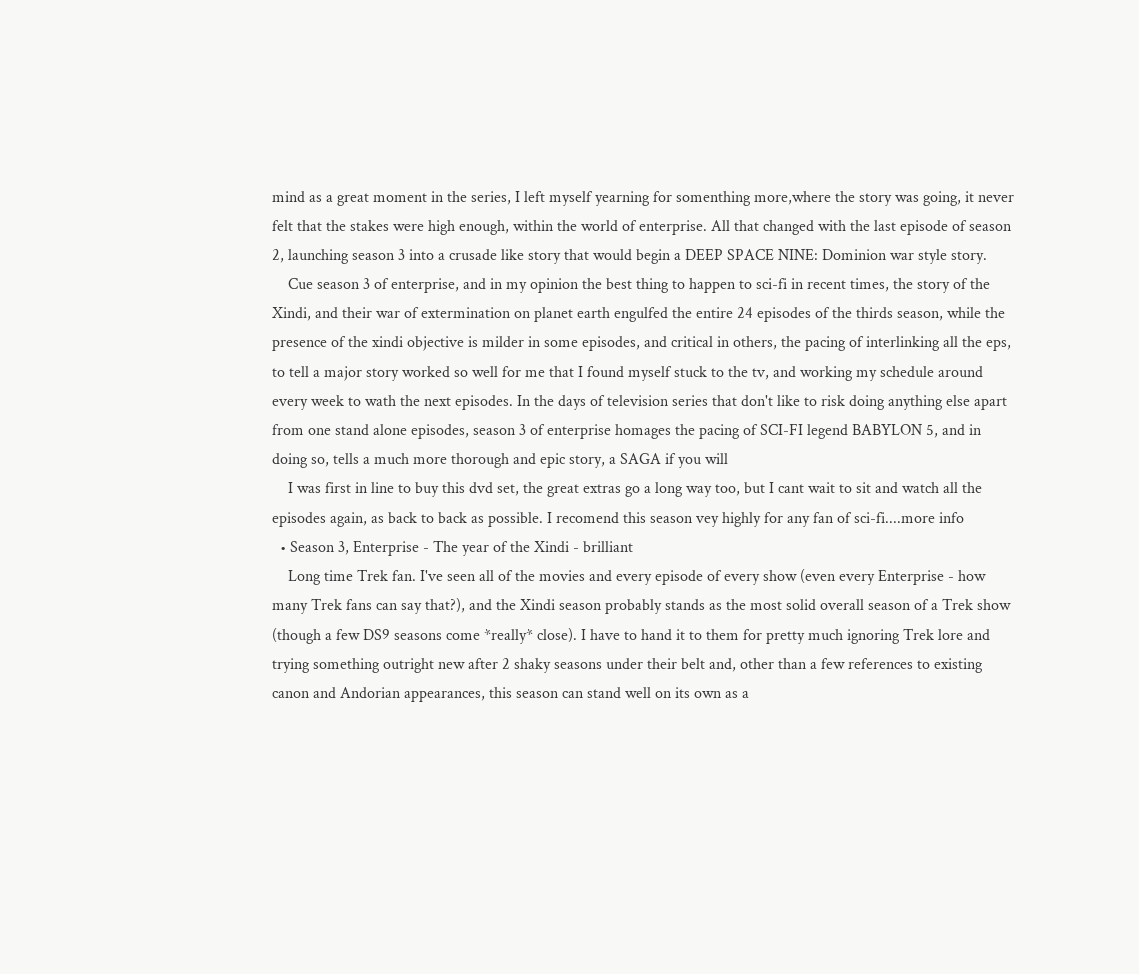mind as a great moment in the series, I left myself yearning for somenthing more,where the story was going, it never felt that the stakes were high enough, within the world of enterprise. All that changed with the last episode of season 2, launching season 3 into a crusade like story that would begin a DEEP SPACE NINE: Dominion war style story.
    Cue season 3 of enterprise, and in my opinion the best thing to happen to sci-fi in recent times, the story of the Xindi, and their war of extermination on planet earth engulfed the entire 24 episodes of the thirds season, while the presence of the xindi objective is milder in some episodes, and critical in others, the pacing of interlinking all the eps, to tell a major story worked so well for me that I found myself stuck to the tv, and working my schedule around every week to wath the next episodes. In the days of television series that don't like to risk doing anything else apart from one stand alone episodes, season 3 of enterprise homages the pacing of SCI-FI legend BABYLON 5, and in doing so, tells a much more thorough and epic story, a SAGA if you will
    I was first in line to buy this dvd set, the great extras go a long way too, but I cant wait to sit and watch all the episodes again, as back to back as possible. I recomend this season vey highly for any fan of sci-fi....more info
  • Season 3, Enterprise - The year of the Xindi - brilliant
    Long time Trek fan. I've seen all of the movies and every episode of every show (even every Enterprise - how many Trek fans can say that?), and the Xindi season probably stands as the most solid overall season of a Trek show (though a few DS9 seasons come *really* close). I have to hand it to them for pretty much ignoring Trek lore and trying something outright new after 2 shaky seasons under their belt and, other than a few references to existing canon and Andorian appearances, this season can stand well on its own as a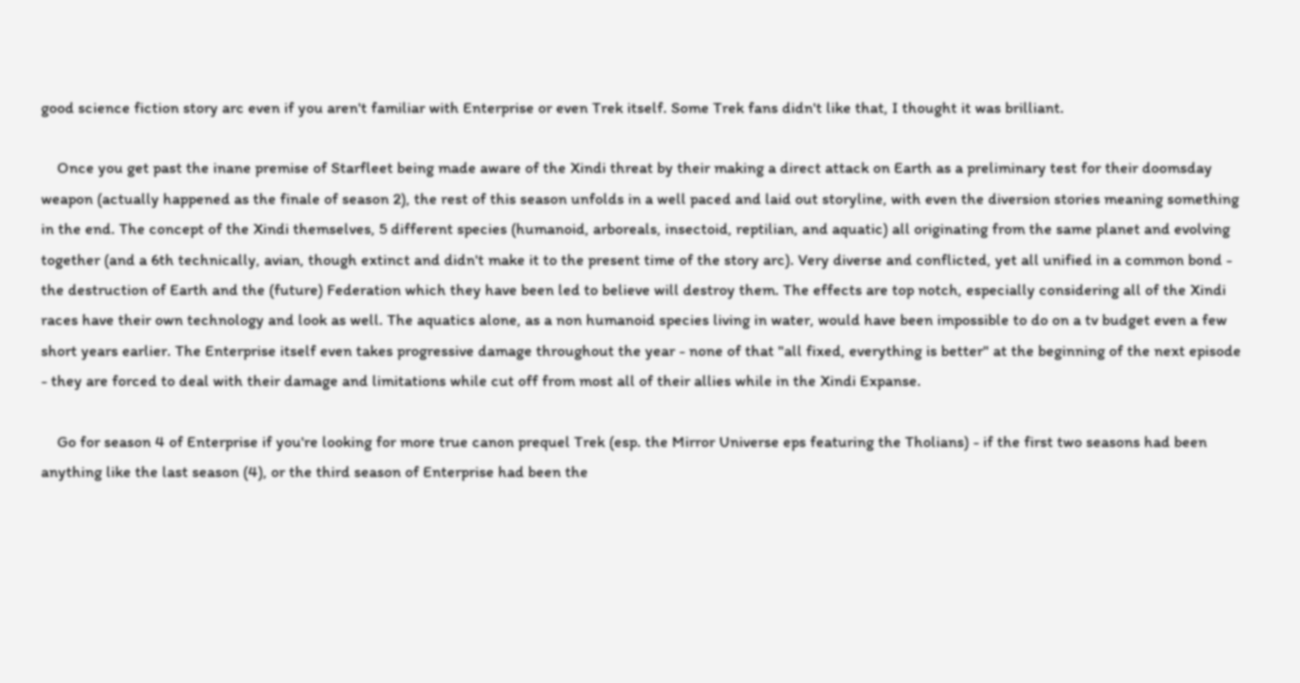good science fiction story arc even if you aren't familiar with Enterprise or even Trek itself. Some Trek fans didn't like that, I thought it was brilliant.

    Once you get past the inane premise of Starfleet being made aware of the Xindi threat by their making a direct attack on Earth as a preliminary test for their doomsday weapon (actually happened as the finale of season 2), the rest of this season unfolds in a well paced and laid out storyline, with even the diversion stories meaning something in the end. The concept of the Xindi themselves, 5 different species (humanoid, arboreals, insectoid, reptilian, and aquatic) all originating from the same planet and evolving together (and a 6th technically, avian, though extinct and didn't make it to the present time of the story arc). Very diverse and conflicted, yet all unified in a common bond - the destruction of Earth and the (future) Federation which they have been led to believe will destroy them. The effects are top notch, especially considering all of the Xindi races have their own technology and look as well. The aquatics alone, as a non humanoid species living in water, would have been impossible to do on a tv budget even a few short years earlier. The Enterprise itself even takes progressive damage throughout the year - none of that "all fixed, everything is better" at the beginning of the next episode - they are forced to deal with their damage and limitations while cut off from most all of their allies while in the Xindi Expanse.

    Go for season 4 of Enterprise if you're looking for more true canon prequel Trek (esp. the Mirror Universe eps featuring the Tholians) - if the first two seasons had been anything like the last season (4), or the third season of Enterprise had been the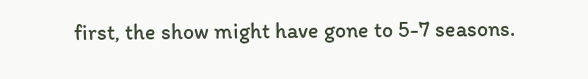first, the show might have gone to 5-7 seasons.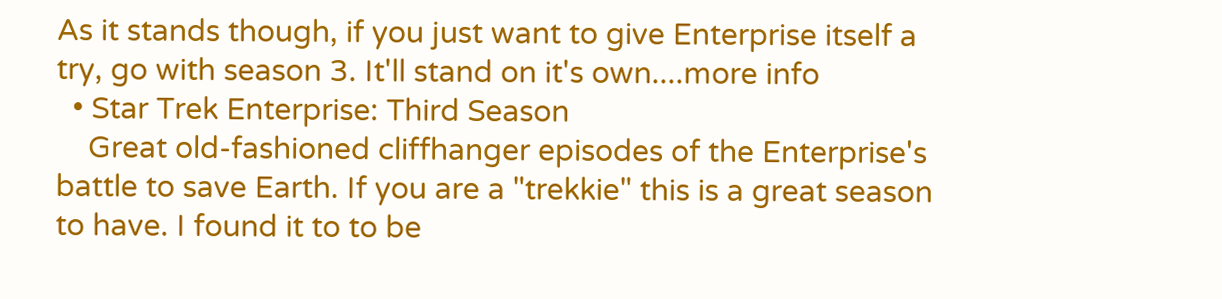As it stands though, if you just want to give Enterprise itself a try, go with season 3. It'll stand on it's own....more info
  • Star Trek Enterprise: Third Season
    Great old-fashioned cliffhanger episodes of the Enterprise's battle to save Earth. If you are a "trekkie" this is a great season to have. I found it to to be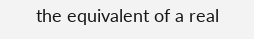the equivalent of a real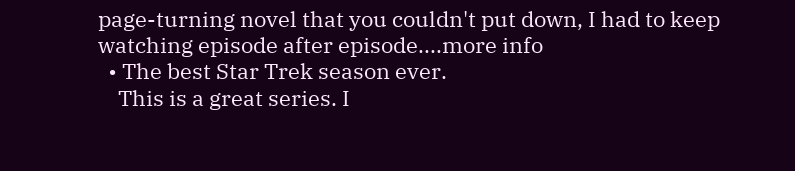page-turning novel that you couldn't put down, I had to keep watching episode after episode....more info
  • The best Star Trek season ever.
    This is a great series. I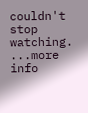couldn't stop watching. ...more info